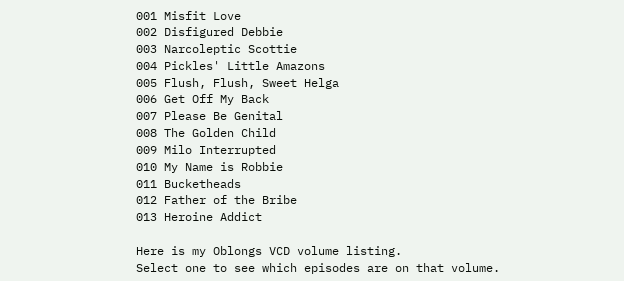001 Misfit Love
002 Disfigured Debbie
003 Narcoleptic Scottie
004 Pickles' Little Amazons
005 Flush, Flush, Sweet Helga
006 Get Off My Back
007 Please Be Genital
008 The Golden Child
009 Milo Interrupted
010 My Name is Robbie
011 Bucketheads
012 Father of the Bribe
013 Heroine Addict

Here is my Oblongs VCD volume listing.
Select one to see which episodes are on that volume.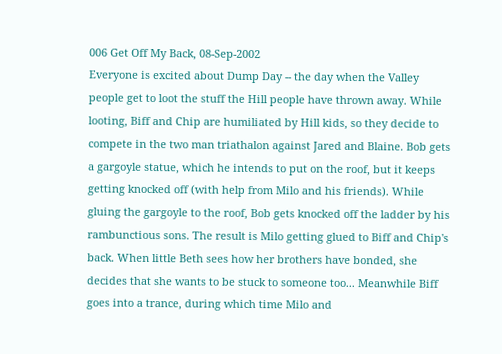006 Get Off My Back, 08-Sep-2002
Everyone is excited about Dump Day -- the day when the Valley people get to loot the stuff the Hill people have thrown away. While looting, Biff and Chip are humiliated by Hill kids, so they decide to compete in the two man triathalon against Jared and Blaine. Bob gets a gargoyle statue, which he intends to put on the roof, but it keeps getting knocked off (with help from Milo and his friends). While gluing the gargoyle to the roof, Bob gets knocked off the ladder by his rambunctious sons. The result is Milo getting glued to Biff and Chip's back. When little Beth sees how her brothers have bonded, she decides that she wants to be stuck to someone too... Meanwhile Biff goes into a trance, during which time Milo and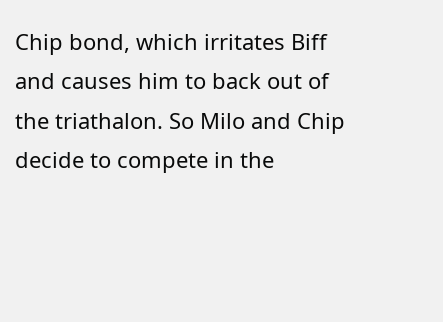Chip bond, which irritates Biff and causes him to back out of the triathalon. So Milo and Chip decide to compete in the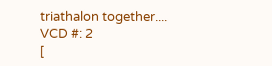triathalon together....
VCD #: 2
[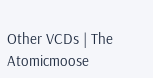Other VCDs | The Atomicmoose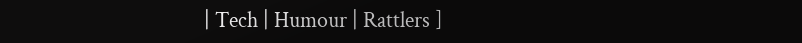| Tech | Humour | Rattlers ]